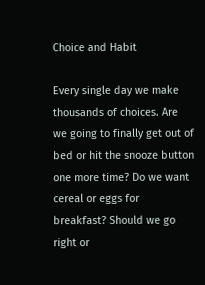Choice and Habit

Every single day we make thousands of choices. Are we going to finally get out of bed or hit the snooze button one more time? Do we want cereal or eggs for breakfast? Should we go right or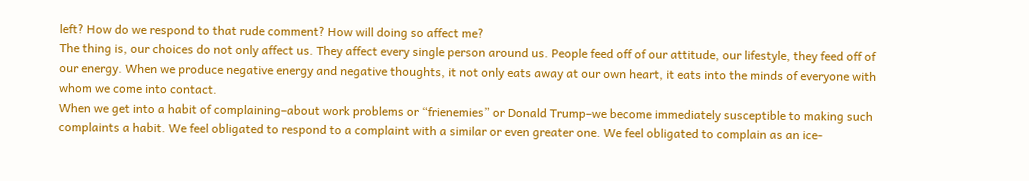left? How do we respond to that rude comment? How will doing so affect me?
The thing is, our choices do not only affect us. They affect every single person around us. People feed off of our attitude, our lifestyle, they feed off of our energy. When we produce negative energy and negative thoughts, it not only eats away at our own heart, it eats into the minds of everyone with whom we come into contact.
When we get into a habit of complaining–about work problems or “frienemies” or Donald Trump–we become immediately susceptible to making such complaints a habit. We feel obligated to respond to a complaint with a similar or even greater one. We feel obligated to complain as an ice-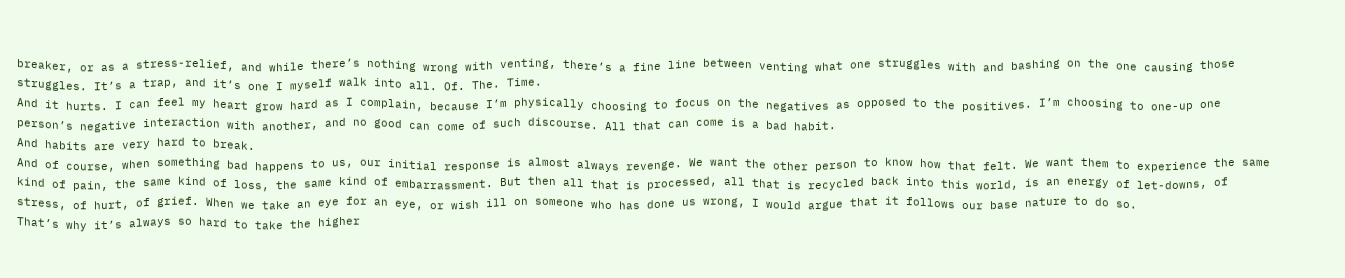breaker, or as a stress-relief, and while there’s nothing wrong with venting, there’s a fine line between venting what one struggles with and bashing on the one causing those struggles. It’s a trap, and it’s one I myself walk into all. Of. The. Time.
And it hurts. I can feel my heart grow hard as I complain, because I’m physically choosing to focus on the negatives as opposed to the positives. I’m choosing to one-up one person’s negative interaction with another, and no good can come of such discourse. All that can come is a bad habit.
And habits are very hard to break.
And of course, when something bad happens to us, our initial response is almost always revenge. We want the other person to know how that felt. We want them to experience the same kind of pain, the same kind of loss, the same kind of embarrassment. But then all that is processed, all that is recycled back into this world, is an energy of let-downs, of stress, of hurt, of grief. When we take an eye for an eye, or wish ill on someone who has done us wrong, I would argue that it follows our base nature to do so.
That’s why it’s always so hard to take the higher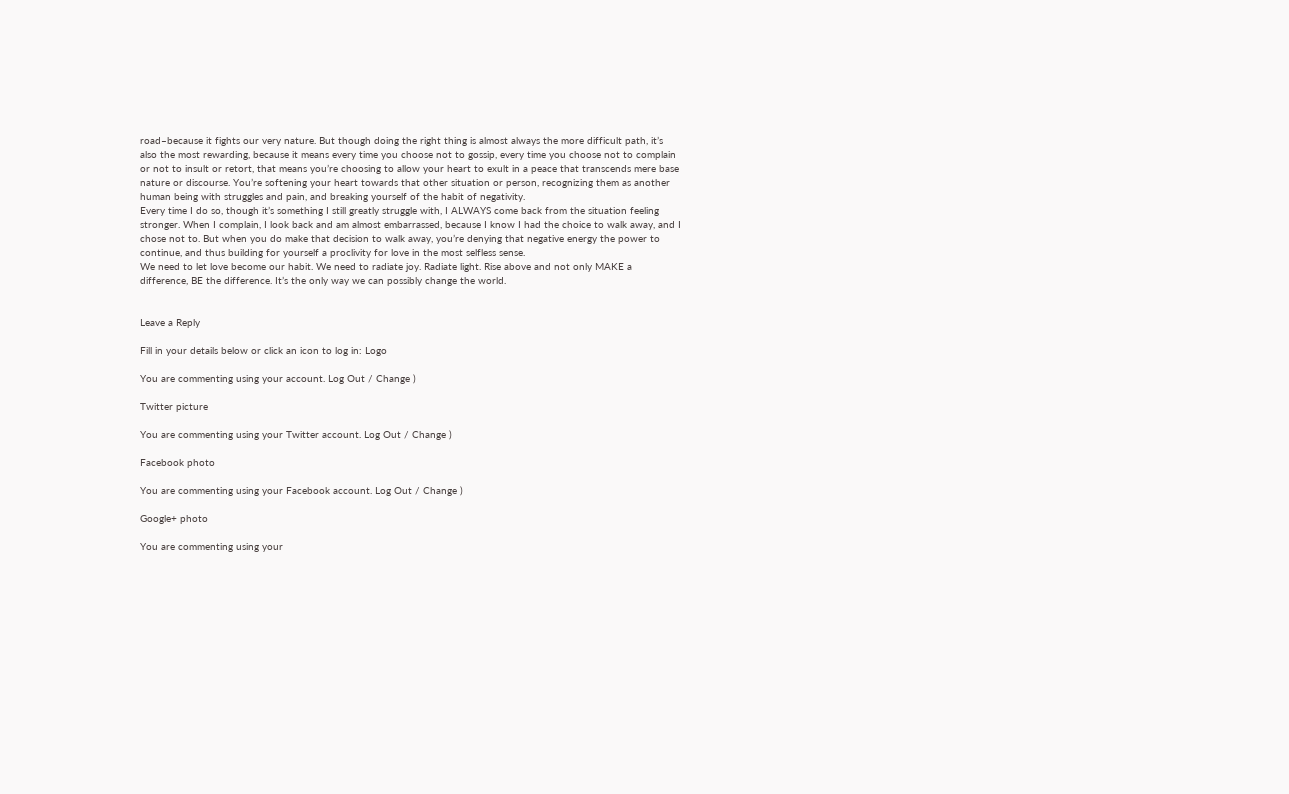road–because it fights our very nature. But though doing the right thing is almost always the more difficult path, it’s also the most rewarding, because it means every time you choose not to gossip, every time you choose not to complain or not to insult or retort, that means you’re choosing to allow your heart to exult in a peace that transcends mere base nature or discourse. You’re softening your heart towards that other situation or person, recognizing them as another human being with struggles and pain, and breaking yourself of the habit of negativity.
Every time I do so, though it’s something I still greatly struggle with, I ALWAYS come back from the situation feeling stronger. When I complain, I look back and am almost embarrassed, because I know I had the choice to walk away, and I chose not to. But when you do make that decision to walk away, you’re denying that negative energy the power to continue, and thus building for yourself a proclivity for love in the most selfless sense.
We need to let love become our habit. We need to radiate joy. Radiate light. Rise above and not only MAKE a difference, BE the difference. It’s the only way we can possibly change the world.


Leave a Reply

Fill in your details below or click an icon to log in: Logo

You are commenting using your account. Log Out / Change )

Twitter picture

You are commenting using your Twitter account. Log Out / Change )

Facebook photo

You are commenting using your Facebook account. Log Out / Change )

Google+ photo

You are commenting using your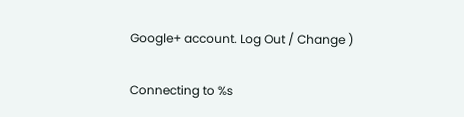Google+ account. Log Out / Change )

Connecting to %s